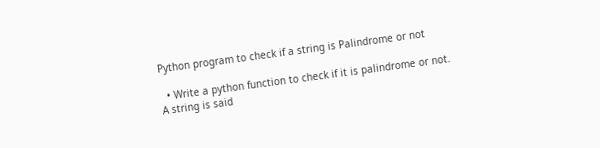Python program to check if a string is Palindrome or not

  • Write a python function to check if it is palindrome or not. A string is said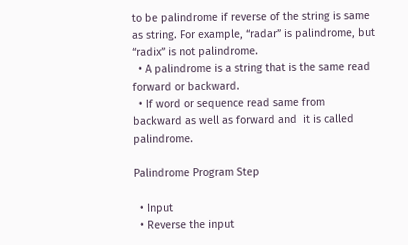to be palindrome if reverse of the string is same as string. For example, “radar” is palindrome, but “radix” is not palindrome.
  • A palindrome is a string that is the same read forward or backward.
  • If word or sequence read same from backward as well as forward and  it is called palindrome.

Palindrome Program Step

  • Input
  • Reverse the input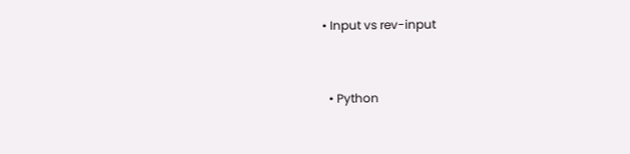• Input vs rev-input


  • Python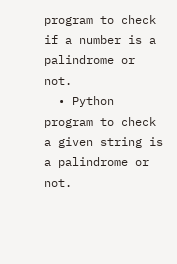program to check if a number is a palindrome or not.
  • Python program to check a given string is a palindrome or not.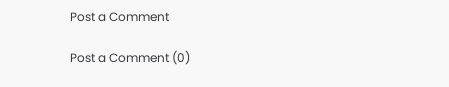Post a Comment

Post a Comment (0)